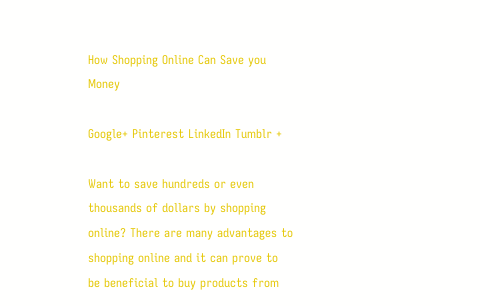How Shopping Online Can Save you Money

Google+ Pinterest LinkedIn Tumblr +

Want to save hundreds or even thousands of dollars by shopping online? There are many advantages to shopping online and it can prove to be beneficial to buy products from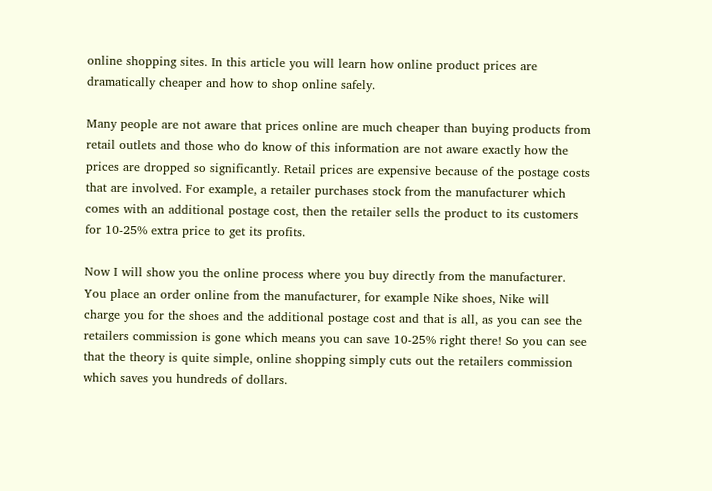online shopping sites. In this article you will learn how online product prices are dramatically cheaper and how to shop online safely.

Many people are not aware that prices online are much cheaper than buying products from retail outlets and those who do know of this information are not aware exactly how the prices are dropped so significantly. Retail prices are expensive because of the postage costs that are involved. For example, a retailer purchases stock from the manufacturer which comes with an additional postage cost, then the retailer sells the product to its customers for 10-25% extra price to get its profits.

Now I will show you the online process where you buy directly from the manufacturer. You place an order online from the manufacturer, for example Nike shoes, Nike will charge you for the shoes and the additional postage cost and that is all, as you can see the retailers commission is gone which means you can save 10-25% right there! So you can see that the theory is quite simple, online shopping simply cuts out the retailers commission which saves you hundreds of dollars.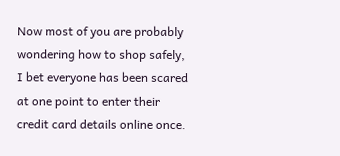Now most of you are probably wondering how to shop safely, I bet everyone has been scared at one point to enter their credit card details online once.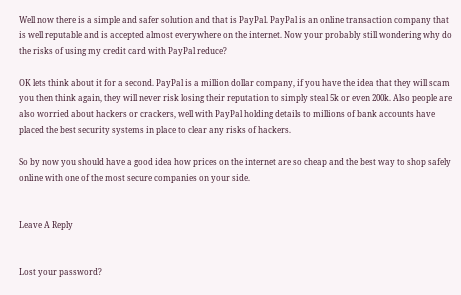Well now there is a simple and safer solution and that is PayPal. PayPal is an online transaction company that is well reputable and is accepted almost everywhere on the internet. Now your probably still wondering why do the risks of using my credit card with PayPal reduce?

OK lets think about it for a second. PayPal is a million dollar company, if you have the idea that they will scam you then think again, they will never risk losing their reputation to simply steal 5k or even 200k. Also people are also worried about hackers or crackers, well with PayPal holding details to millions of bank accounts have placed the best security systems in place to clear any risks of hackers.

So by now you should have a good idea how prices on the internet are so cheap and the best way to shop safely online with one of the most secure companies on your side.


Leave A Reply


Lost your password?